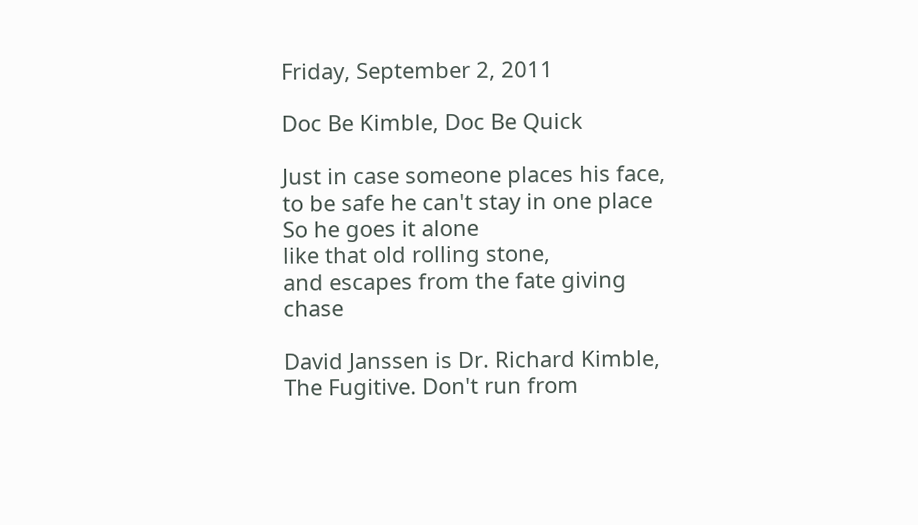Friday, September 2, 2011

Doc Be Kimble, Doc Be Quick

Just in case someone places his face,
to be safe he can't stay in one place
So he goes it alone
like that old rolling stone,
and escapes from the fate giving chase

David Janssen is Dr. Richard Kimble, The Fugitive. Don't run from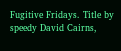Fugitive Fridays. Title by speedy David Cairns,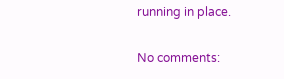running in place.

No comments: